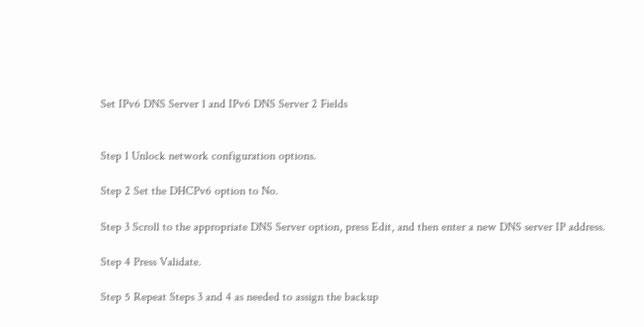Set IPv6 DNS Server 1 and IPv6 DNS Server 2 Fields


Step 1 Unlock network configuration options.

Step 2 Set the DHCPv6 option to No.

Step 3 Scroll to the appropriate DNS Server option, press Edit, and then enter a new DNS server IP address.

Step 4 Press Validate.

Step 5 Repeat Steps 3 and 4 as needed to assign the backup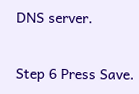DNS server.

Step 6 Press Save.